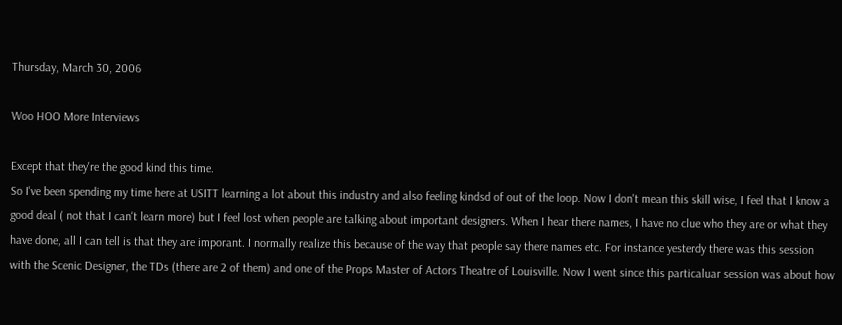Thursday, March 30, 2006

Woo HOO More Interviews

Except that they're the good kind this time.
So I've been spending my time here at USITT learning a lot about this industry and also feeling kindsd of out of the loop. Now I don't mean this skill wise, I feel that I know a good deal ( not that I can't learn more) but I feel lost when people are talking about important designers. When I hear there names, I have no clue who they are or what they have done, all I can tell is that they are imporant. I normally realize this because of the way that people say there names etc. For instance yesterdy there was this session with the Scenic Designer, the TDs (there are 2 of them) and one of the Props Master of Actors Theatre of Louisville. Now I went since this particaluar session was about how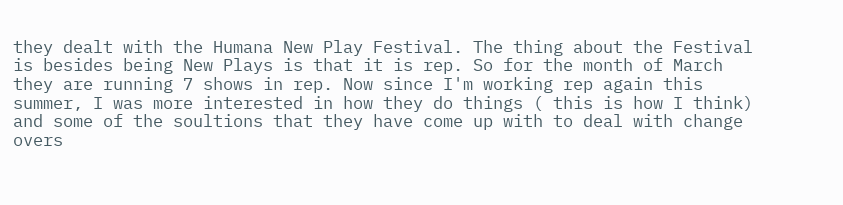they dealt with the Humana New Play Festival. The thing about the Festival is besides being New Plays is that it is rep. So for the month of March they are running 7 shows in rep. Now since I'm working rep again this summer, I was more interested in how they do things ( this is how I think) and some of the soultions that they have come up with to deal with change overs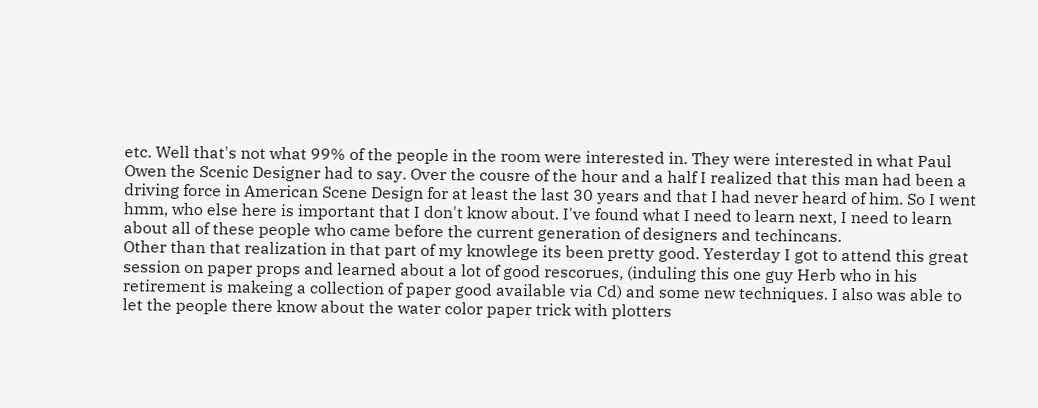etc. Well that's not what 99% of the people in the room were interested in. They were interested in what Paul Owen the Scenic Designer had to say. Over the cousre of the hour and a half I realized that this man had been a driving force in American Scene Design for at least the last 30 years and that I had never heard of him. So I went hmm, who else here is important that I don't know about. I've found what I need to learn next, I need to learn about all of these people who came before the current generation of designers and techincans.
Other than that realization in that part of my knowlege its been pretty good. Yesterday I got to attend this great session on paper props and learned about a lot of good rescorues, (induling this one guy Herb who in his retirement is makeing a collection of paper good available via Cd) and some new techniques. I also was able to let the people there know about the water color paper trick with plotters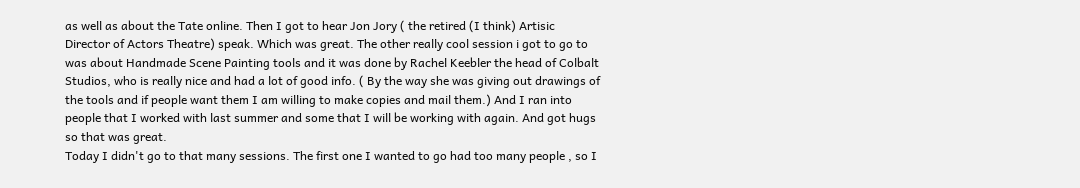as well as about the Tate online. Then I got to hear Jon Jory ( the retired (I think) Artisic Director of Actors Theatre) speak. Which was great. The other really cool session i got to go to was about Handmade Scene Painting tools and it was done by Rachel Keebler the head of Colbalt Studios, who is really nice and had a lot of good info. ( By the way she was giving out drawings of the tools and if people want them I am willing to make copies and mail them.) And I ran into people that I worked with last summer and some that I will be working with again. And got hugs so that was great.
Today I didn't go to that many sessions. The first one I wanted to go had too many people , so I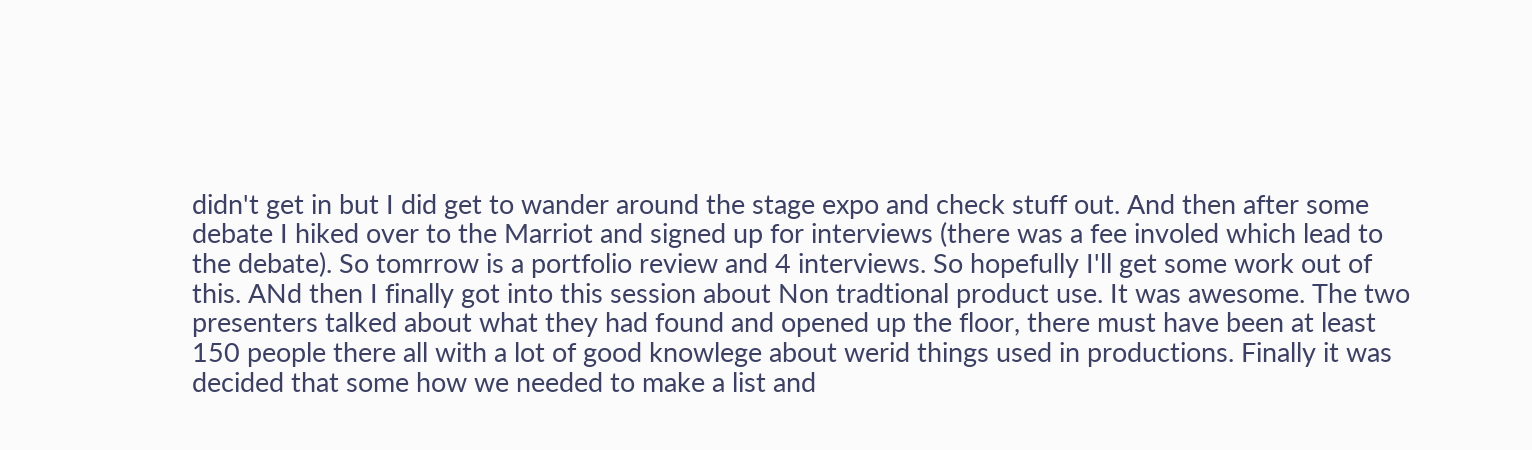didn't get in but I did get to wander around the stage expo and check stuff out. And then after some debate I hiked over to the Marriot and signed up for interviews (there was a fee involed which lead to the debate). So tomrrow is a portfolio review and 4 interviews. So hopefully I'll get some work out of this. ANd then I finally got into this session about Non tradtional product use. It was awesome. The two presenters talked about what they had found and opened up the floor, there must have been at least 150 people there all with a lot of good knowlege about werid things used in productions. Finally it was decided that some how we needed to make a list and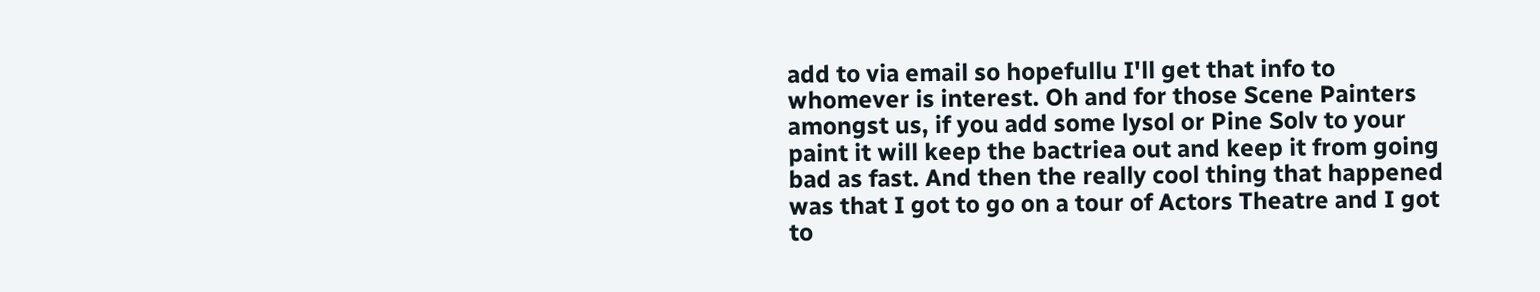add to via email so hopefullu I'll get that info to whomever is interest. Oh and for those Scene Painters amongst us, if you add some lysol or Pine Solv to your paint it will keep the bactriea out and keep it from going bad as fast. And then the really cool thing that happened was that I got to go on a tour of Actors Theatre and I got to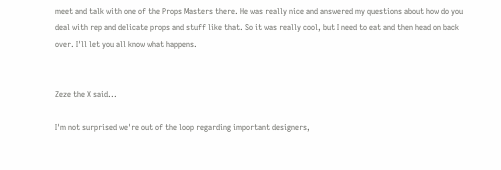meet and talk with one of the Props Masters there. He was really nice and answered my questions about how do you deal with rep and delicate props and stuff like that. So it was really cool, but I need to eat and then head on back over. I'll let you all know what happens.


Zeze the X said...

I'm not surprised we're out of the loop regarding important designers,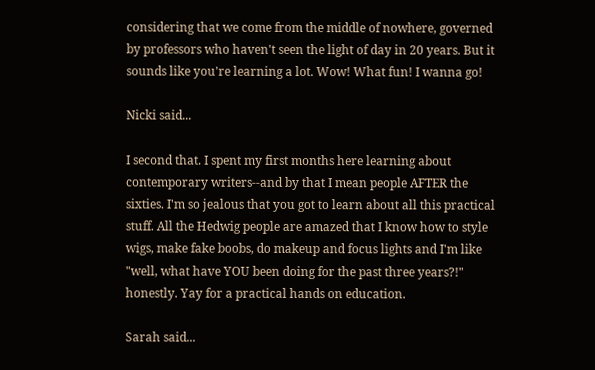considering that we come from the middle of nowhere, governed by professors who haven't seen the light of day in 20 years. But it sounds like you're learning a lot. Wow! What fun! I wanna go!

Nicki said...

I second that. I spent my first months here learning about contemporary writers--and by that I mean people AFTER the sixties. I'm so jealous that you got to learn about all this practical stuff. All the Hedwig people are amazed that I know how to style wigs, make fake boobs, do makeup and focus lights and I'm like "well, what have YOU been doing for the past three years?!" honestly. Yay for a practical hands on education.

Sarah said...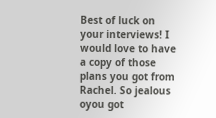Best of luck on your interviews! I would love to have a copy of those plans you got from Rachel. So jealous oyou got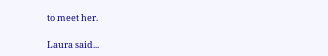to meet her.

Laura said...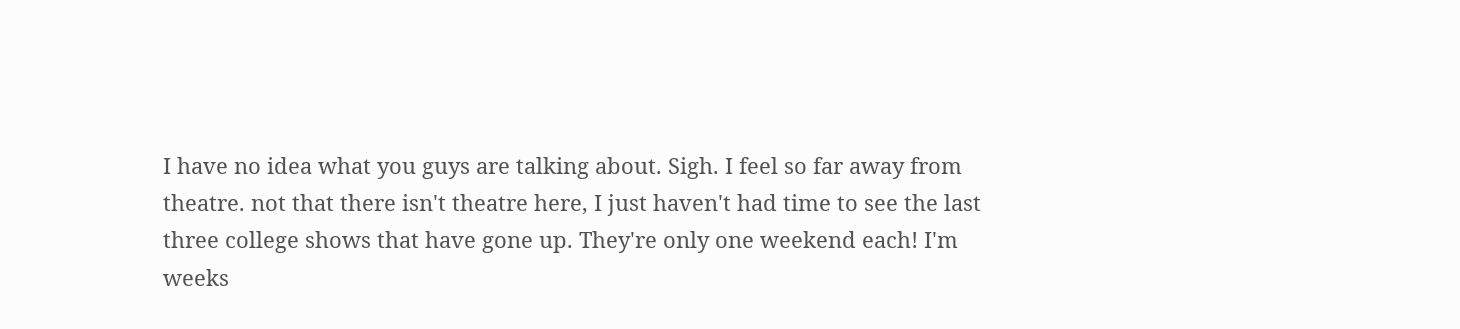I have no idea what you guys are talking about. Sigh. I feel so far away from theatre. not that there isn't theatre here, I just haven't had time to see the last three college shows that have gone up. They're only one weekend each! I'm weeks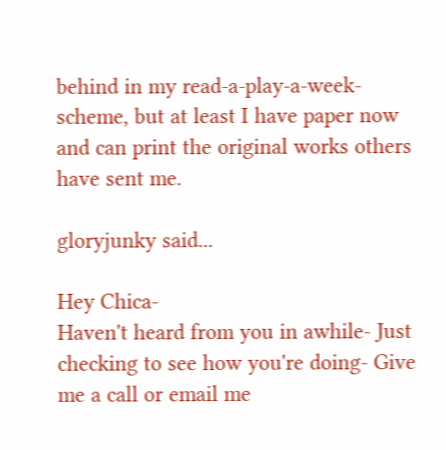behind in my read-a-play-a-week-scheme, but at least I have paper now and can print the original works others have sent me.

gloryjunky said...

Hey Chica-
Haven't heard from you in awhile- Just checking to see how you're doing- Give me a call or email me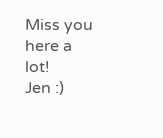Miss you here a lot!
Jen :)